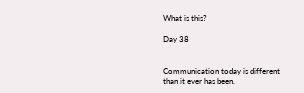What is this?

Day 38


Communication today is different than it ever has been.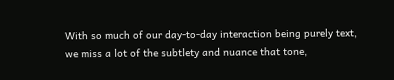With so much of our day-to-day interaction being purely text, we miss a lot of the subtlety and nuance that tone,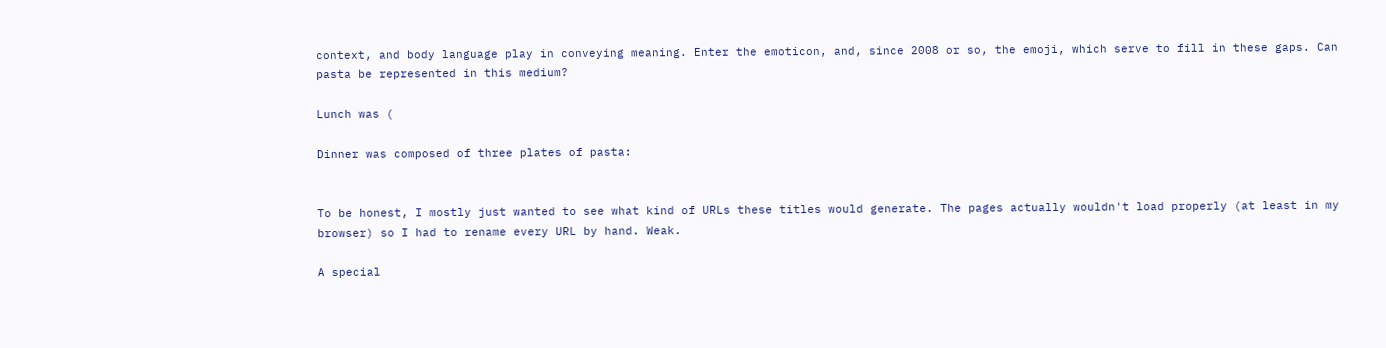context, and body language play in conveying meaning. Enter the emoticon, and, since 2008 or so, the emoji, which serve to fill in these gaps. Can pasta be represented in this medium?

Lunch was (

Dinner was composed of three plates of pasta:


To be honest, I mostly just wanted to see what kind of URLs these titles would generate. The pages actually wouldn't load properly (at least in my browser) so I had to rename every URL by hand. Weak.

A special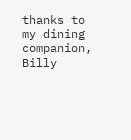thanks to my dining companion, Billy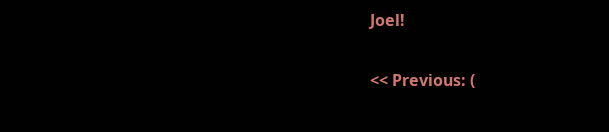Joel!

<< Previous: (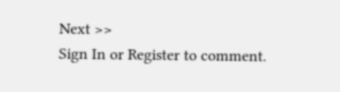Next >>
Sign In or Register to comment.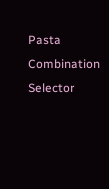Pasta Combination Selector